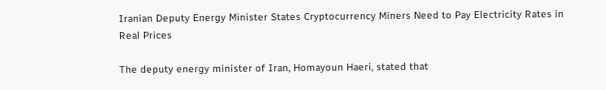Iranian Deputy Energy Minister States Cryptocurrency Miners Need to Pay Electricity Rates in Real Prices

The deputy energy minister of Iran, Homayoun Haeri, stated that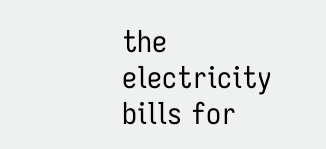the electricity bills for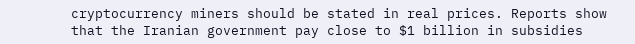cryptocurrency miners should be stated in real prices. Reports show that the Iranian government pay close to $1 billion in subsidies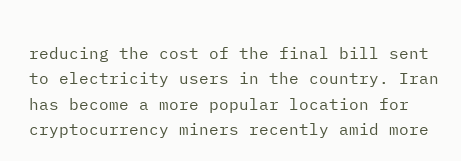reducing the cost of the final bill sent to electricity users in the country. Iran has become a more popular location for cryptocurrency miners recently amid more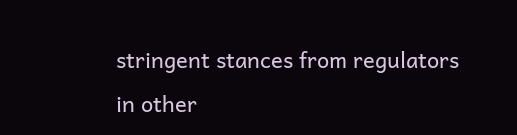stringent stances from regulators in other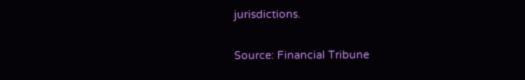jurisdictions.

Source: Financial Tribune